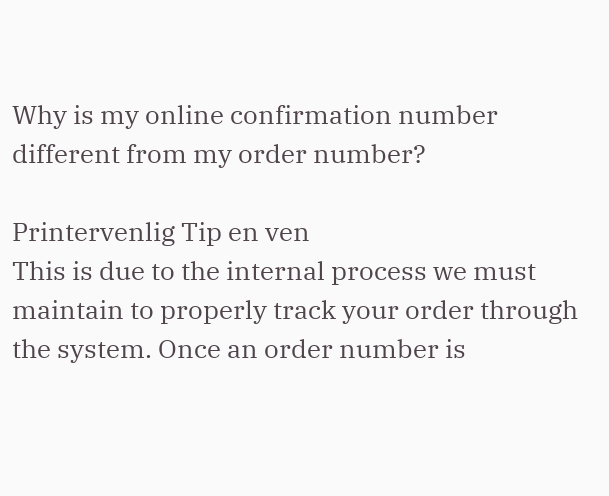Why is my online confirmation number different from my order number?

Printervenlig Tip en ven
This is due to the internal process we must maintain to properly track your order through the system. Once an order number is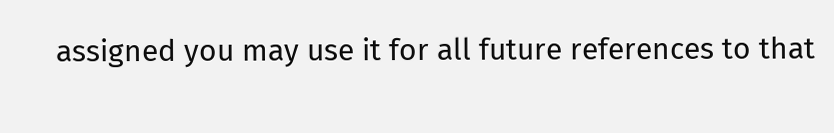assigned you may use it for all future references to that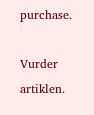purchase.

Vurder artiklen.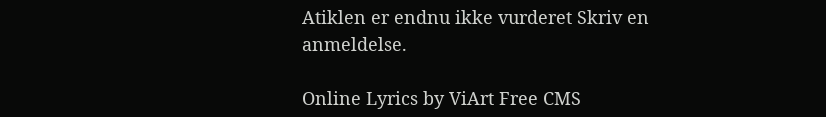Atiklen er endnu ikke vurderet Skriv en anmeldelse.

Online Lyrics by ViArt Free CMS